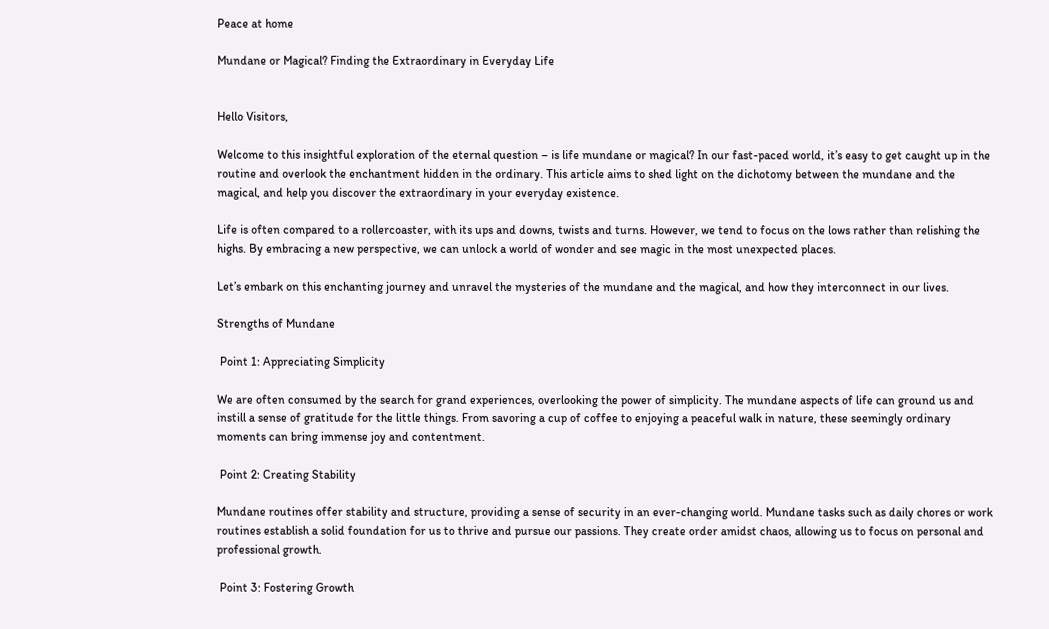Peace at home

Mundane or Magical? Finding the Extraordinary in Everyday Life


Hello Visitors,

Welcome to this insightful exploration of the eternal question – is life mundane or magical? In our fast-paced world, it’s easy to get caught up in the routine and overlook the enchantment hidden in the ordinary. This article aims to shed light on the dichotomy between the mundane and the magical, and help you discover the extraordinary in your everyday existence.

Life is often compared to a rollercoaster, with its ups and downs, twists and turns. However, we tend to focus on the lows rather than relishing the highs. By embracing a new perspective, we can unlock a world of wonder and see magic in the most unexpected places.

Let’s embark on this enchanting journey and unravel the mysteries of the mundane and the magical, and how they interconnect in our lives.

Strengths of Mundane

 Point 1: Appreciating Simplicity

We are often consumed by the search for grand experiences, overlooking the power of simplicity. The mundane aspects of life can ground us and instill a sense of gratitude for the little things. From savoring a cup of coffee to enjoying a peaceful walk in nature, these seemingly ordinary moments can bring immense joy and contentment.

 Point 2: Creating Stability

Mundane routines offer stability and structure, providing a sense of security in an ever-changing world. Mundane tasks such as daily chores or work routines establish a solid foundation for us to thrive and pursue our passions. They create order amidst chaos, allowing us to focus on personal and professional growth.

 Point 3: Fostering Growth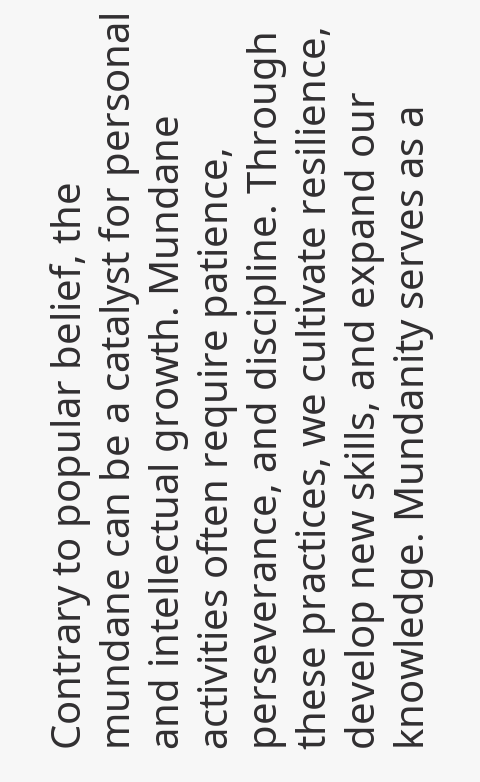Contrary to popular belief, the mundane can be a catalyst for personal and intellectual growth. Mundane activities often require patience, perseverance, and discipline. Through these practices, we cultivate resilience, develop new skills, and expand our knowledge. Mundanity serves as a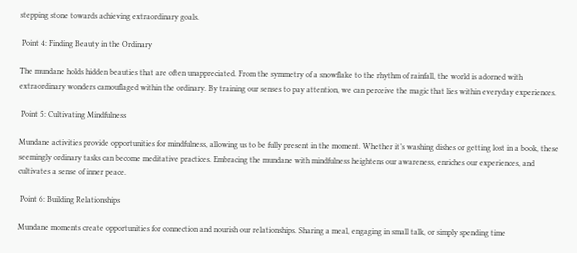stepping stone towards achieving extraordinary goals.

 Point 4: Finding Beauty in the Ordinary

The mundane holds hidden beauties that are often unappreciated. From the symmetry of a snowflake to the rhythm of rainfall, the world is adorned with extraordinary wonders camouflaged within the ordinary. By training our senses to pay attention, we can perceive the magic that lies within everyday experiences.

 Point 5: Cultivating Mindfulness

Mundane activities provide opportunities for mindfulness, allowing us to be fully present in the moment. Whether it’s washing dishes or getting lost in a book, these seemingly ordinary tasks can become meditative practices. Embracing the mundane with mindfulness heightens our awareness, enriches our experiences, and cultivates a sense of inner peace.

 Point 6: Building Relationships

Mundane moments create opportunities for connection and nourish our relationships. Sharing a meal, engaging in small talk, or simply spending time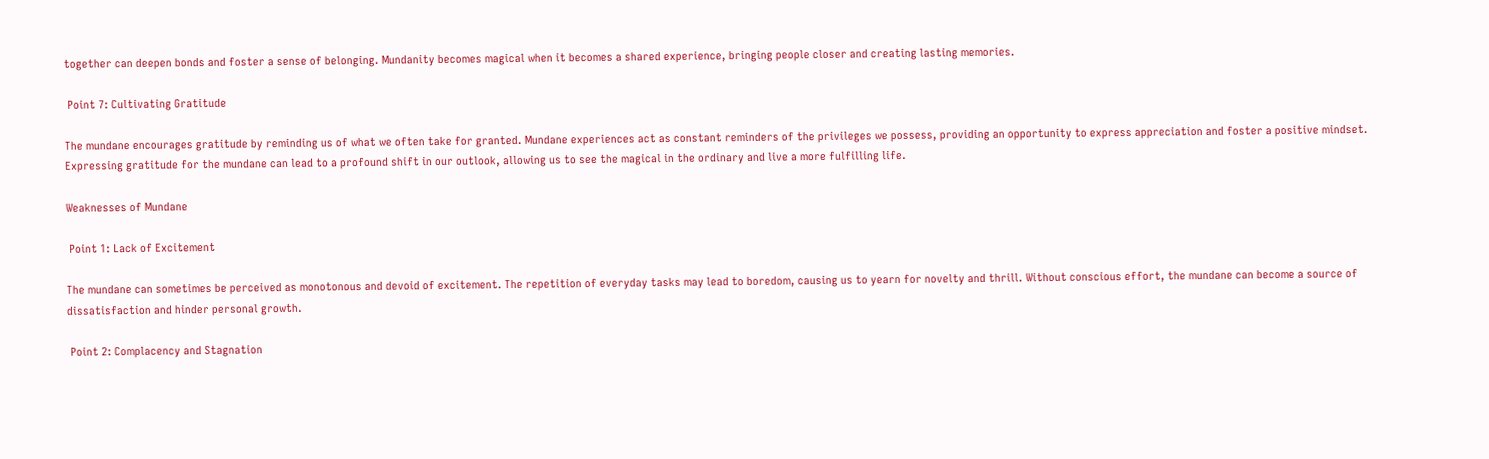together can deepen bonds and foster a sense of belonging. Mundanity becomes magical when it becomes a shared experience, bringing people closer and creating lasting memories.

 Point 7: Cultivating Gratitude

The mundane encourages gratitude by reminding us of what we often take for granted. Mundane experiences act as constant reminders of the privileges we possess, providing an opportunity to express appreciation and foster a positive mindset. Expressing gratitude for the mundane can lead to a profound shift in our outlook, allowing us to see the magical in the ordinary and live a more fulfilling life.

Weaknesses of Mundane

 Point 1: Lack of Excitement

The mundane can sometimes be perceived as monotonous and devoid of excitement. The repetition of everyday tasks may lead to boredom, causing us to yearn for novelty and thrill. Without conscious effort, the mundane can become a source of dissatisfaction and hinder personal growth.

 Point 2: Complacency and Stagnation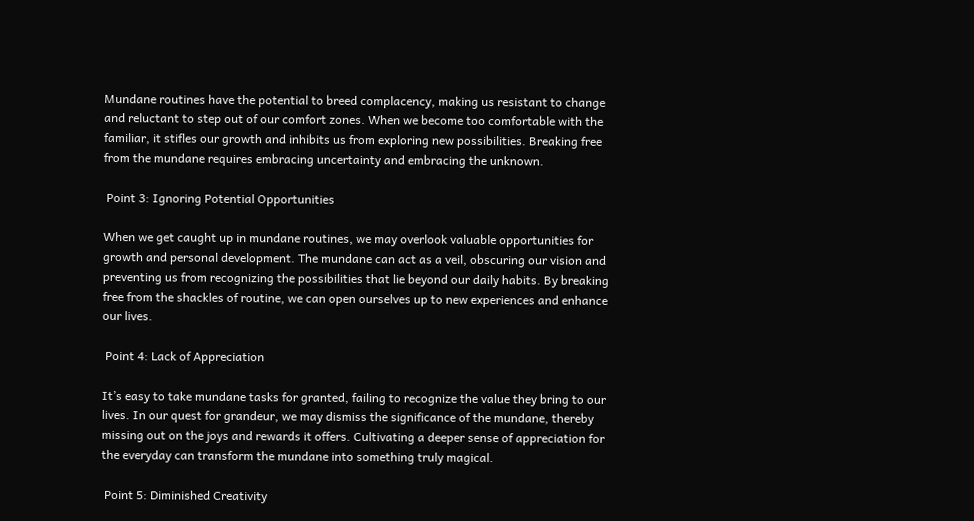Mundane routines have the potential to breed complacency, making us resistant to change and reluctant to step out of our comfort zones. When we become too comfortable with the familiar, it stifles our growth and inhibits us from exploring new possibilities. Breaking free from the mundane requires embracing uncertainty and embracing the unknown.

 Point 3: Ignoring Potential Opportunities

When we get caught up in mundane routines, we may overlook valuable opportunities for growth and personal development. The mundane can act as a veil, obscuring our vision and preventing us from recognizing the possibilities that lie beyond our daily habits. By breaking free from the shackles of routine, we can open ourselves up to new experiences and enhance our lives.

 Point 4: Lack of Appreciation

It’s easy to take mundane tasks for granted, failing to recognize the value they bring to our lives. In our quest for grandeur, we may dismiss the significance of the mundane, thereby missing out on the joys and rewards it offers. Cultivating a deeper sense of appreciation for the everyday can transform the mundane into something truly magical.

 Point 5: Diminished Creativity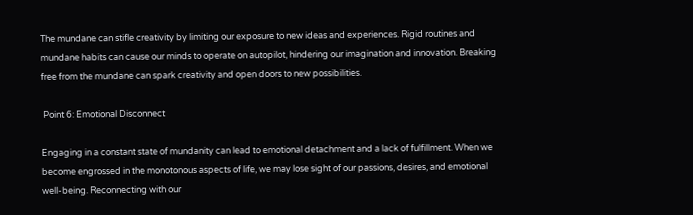The mundane can stifle creativity by limiting our exposure to new ideas and experiences. Rigid routines and mundane habits can cause our minds to operate on autopilot, hindering our imagination and innovation. Breaking free from the mundane can spark creativity and open doors to new possibilities.

 Point 6: Emotional Disconnect

Engaging in a constant state of mundanity can lead to emotional detachment and a lack of fulfillment. When we become engrossed in the monotonous aspects of life, we may lose sight of our passions, desires, and emotional well-being. Reconnecting with our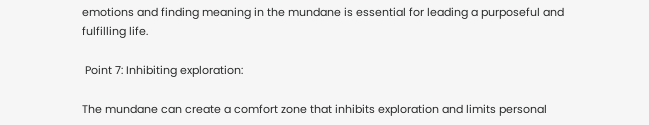emotions and finding meaning in the mundane is essential for leading a purposeful and fulfilling life.

 Point 7: Inhibiting exploration:

The mundane can create a comfort zone that inhibits exploration and limits personal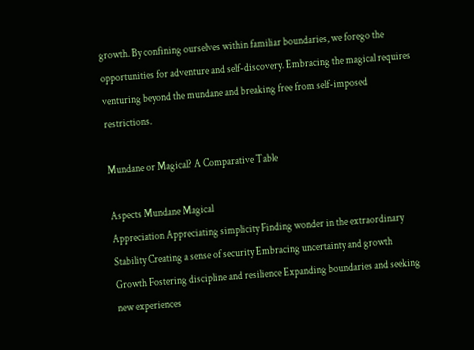growth. By confining ourselves within familiar boundaries, we forego the opportunities for adventure and self-discovery. Embracing the magical requires venturing beyond the mundane and breaking free from self-imposed restrictions.

Mundane or Magical? A Comparative Table

Aspects Mundane Magical
Appreciation Appreciating simplicity Finding wonder in the extraordinary
Stability Creating a sense of security Embracing uncertainty and growth
Growth Fostering discipline and resilience Expanding boundaries and seeking new experiences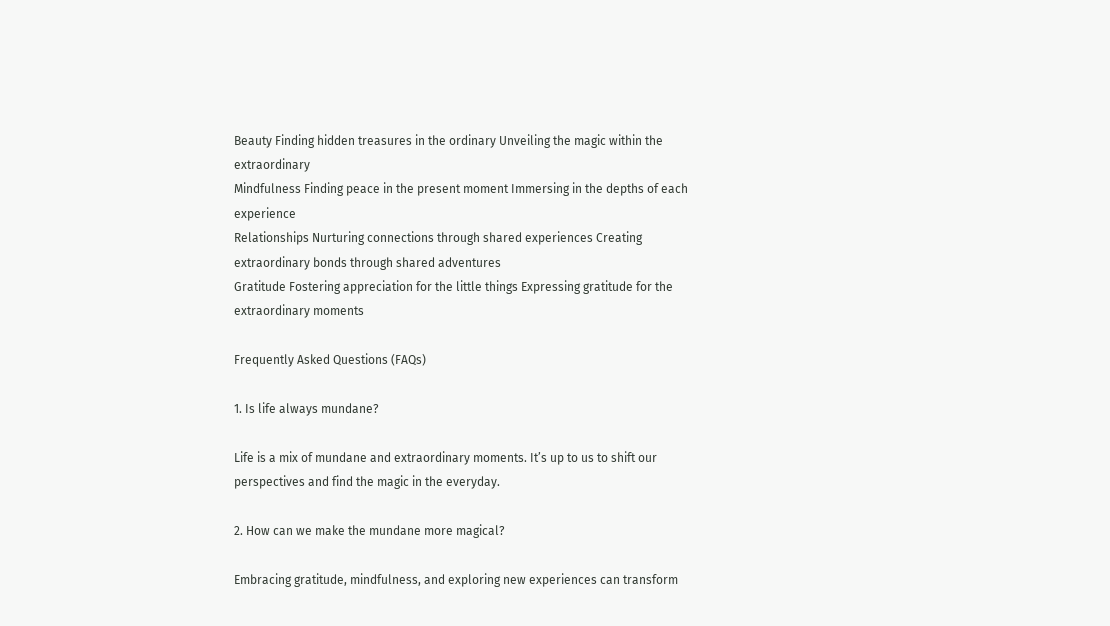Beauty Finding hidden treasures in the ordinary Unveiling the magic within the extraordinary
Mindfulness Finding peace in the present moment Immersing in the depths of each experience
Relationships Nurturing connections through shared experiences Creating extraordinary bonds through shared adventures
Gratitude Fostering appreciation for the little things Expressing gratitude for the extraordinary moments

Frequently Asked Questions (FAQs)

1. Is life always mundane?

Life is a mix of mundane and extraordinary moments. It’s up to us to shift our perspectives and find the magic in the everyday.

2. How can we make the mundane more magical?

Embracing gratitude, mindfulness, and exploring new experiences can transform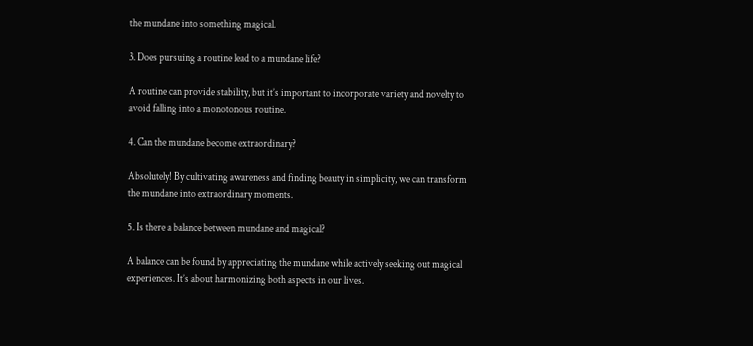the mundane into something magical.

3. Does pursuing a routine lead to a mundane life?

A routine can provide stability, but it’s important to incorporate variety and novelty to avoid falling into a monotonous routine.

4. Can the mundane become extraordinary?

Absolutely! By cultivating awareness and finding beauty in simplicity, we can transform the mundane into extraordinary moments.

5. Is there a balance between mundane and magical?

A balance can be found by appreciating the mundane while actively seeking out magical experiences. It’s about harmonizing both aspects in our lives.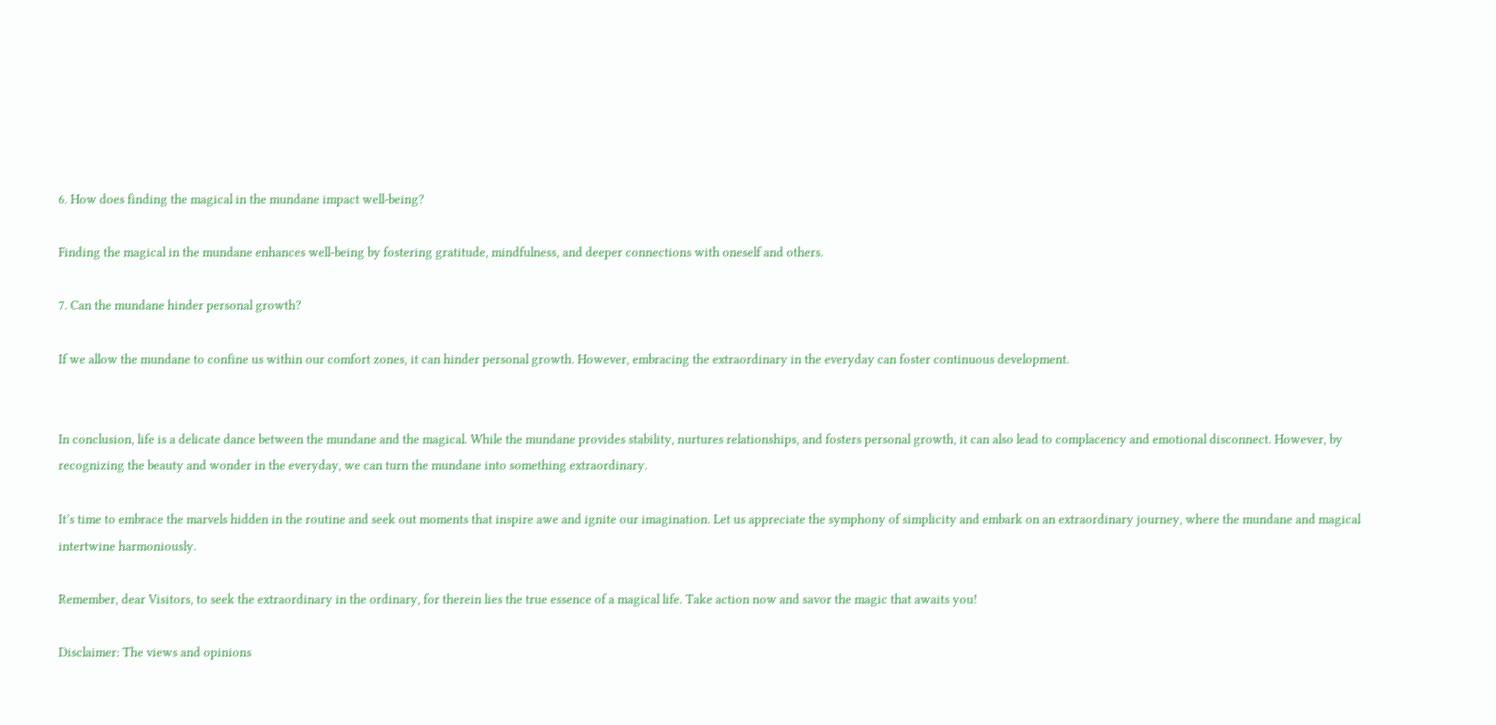6. How does finding the magical in the mundane impact well-being?

Finding the magical in the mundane enhances well-being by fostering gratitude, mindfulness, and deeper connections with oneself and others.

7. Can the mundane hinder personal growth?

If we allow the mundane to confine us within our comfort zones, it can hinder personal growth. However, embracing the extraordinary in the everyday can foster continuous development.


In conclusion, life is a delicate dance between the mundane and the magical. While the mundane provides stability, nurtures relationships, and fosters personal growth, it can also lead to complacency and emotional disconnect. However, by recognizing the beauty and wonder in the everyday, we can turn the mundane into something extraordinary.

It’s time to embrace the marvels hidden in the routine and seek out moments that inspire awe and ignite our imagination. Let us appreciate the symphony of simplicity and embark on an extraordinary journey, where the mundane and magical intertwine harmoniously.

Remember, dear Visitors, to seek the extraordinary in the ordinary, for therein lies the true essence of a magical life. Take action now and savor the magic that awaits you!

Disclaimer: The views and opinions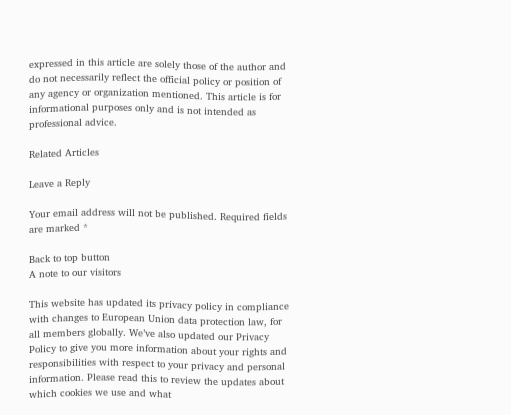expressed in this article are solely those of the author and do not necessarily reflect the official policy or position of any agency or organization mentioned. This article is for informational purposes only and is not intended as professional advice.

Related Articles

Leave a Reply

Your email address will not be published. Required fields are marked *

Back to top button
A note to our visitors

This website has updated its privacy policy in compliance with changes to European Union data protection law, for all members globally. We’ve also updated our Privacy Policy to give you more information about your rights and responsibilities with respect to your privacy and personal information. Please read this to review the updates about which cookies we use and what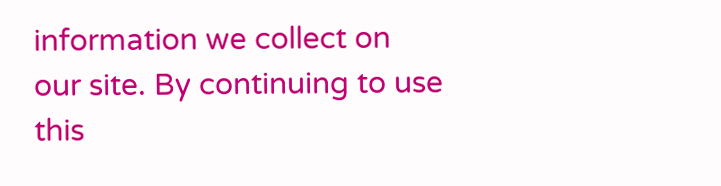information we collect on our site. By continuing to use this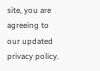site, you are agreeing to our updated privacy policy.